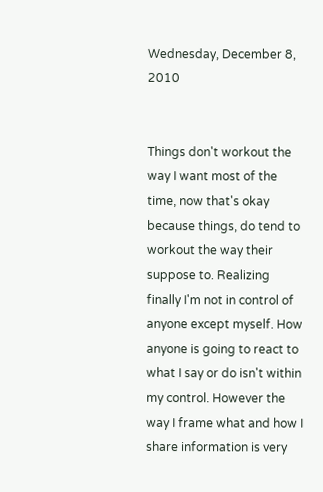Wednesday, December 8, 2010


Things don't workout the way I want most of the time, now that's okay because things, do tend to workout the way their suppose to. Realizing finally I'm not in control of anyone except myself. How anyone is going to react to what I say or do isn't within my control. However the way I frame what and how I share information is very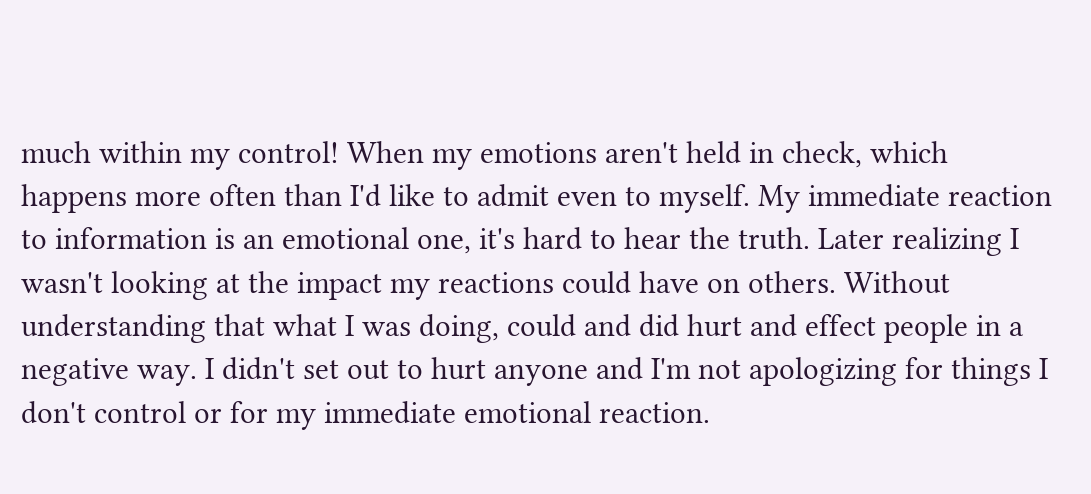much within my control! When my emotions aren't held in check, which happens more often than I'd like to admit even to myself. My immediate reaction to information is an emotional one, it's hard to hear the truth. Later realizing I wasn't looking at the impact my reactions could have on others. Without understanding that what I was doing, could and did hurt and effect people in a negative way. I didn't set out to hurt anyone and I'm not apologizing for things I don't control or for my immediate emotional reaction.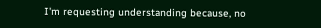I'm requesting understanding because, no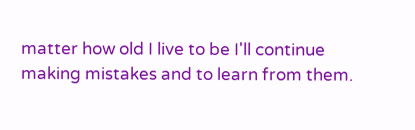matter how old I live to be I'll continue making mistakes and to learn from them.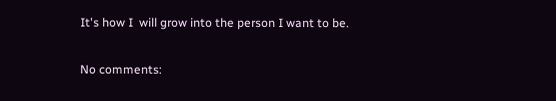It's how I  will grow into the person I want to be.

No comments: